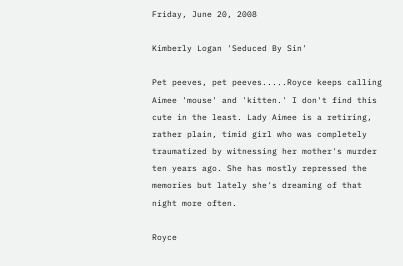Friday, June 20, 2008

Kimberly Logan 'Seduced By Sin'

Pet peeves, pet peeves.....Royce keeps calling Aimee 'mouse' and 'kitten.' I don't find this cute in the least. Lady Aimee is a retiring, rather plain, timid girl who was completely traumatized by witnessing her mother's murder ten years ago. She has mostly repressed the memories but lately she's dreaming of that night more often.

Royce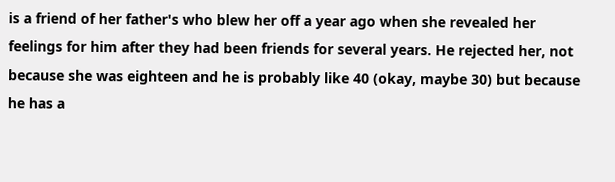is a friend of her father's who blew her off a year ago when she revealed her feelings for him after they had been friends for several years. He rejected her, not because she was eighteen and he is probably like 40 (okay, maybe 30) but because he has a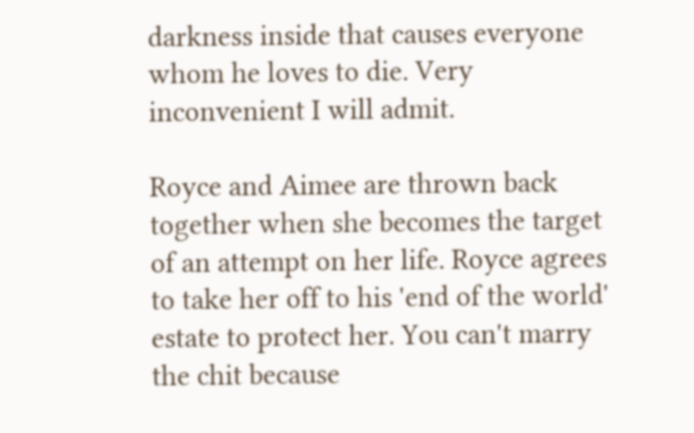darkness inside that causes everyone whom he loves to die. Very inconvenient I will admit.

Royce and Aimee are thrown back together when she becomes the target of an attempt on her life. Royce agrees to take her off to his 'end of the world' estate to protect her. You can't marry the chit because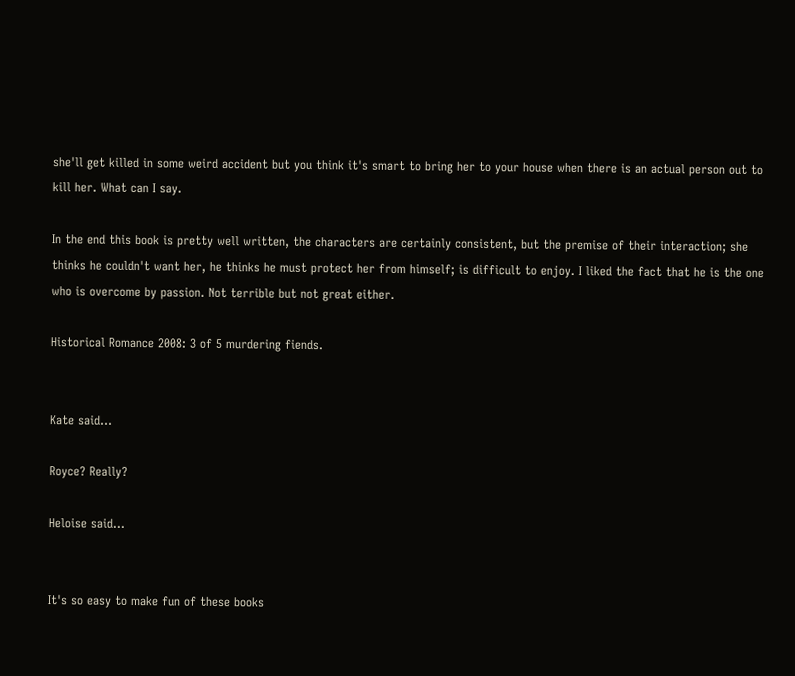she'll get killed in some weird accident but you think it's smart to bring her to your house when there is an actual person out to kill her. What can I say.

In the end this book is pretty well written, the characters are certainly consistent, but the premise of their interaction; she thinks he couldn't want her, he thinks he must protect her from himself; is difficult to enjoy. I liked the fact that he is the one who is overcome by passion. Not terrible but not great either.

Historical Romance 2008: 3 of 5 murdering fiends.


Kate said...

Royce? Really?

Heloise said...


It's so easy to make fun of these books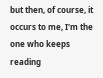but then, of course, it occurs to me, I'm the one who keeps reading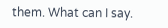them. What can I say.